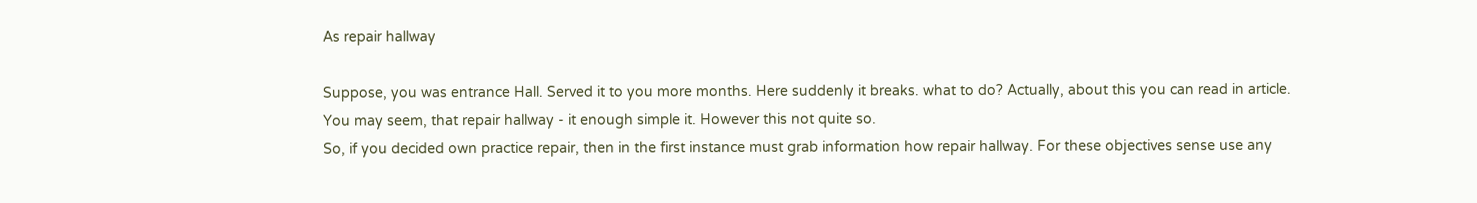As repair hallway

Suppose, you was entrance Hall. Served it to you more months. Here suddenly it breaks. what to do? Actually, about this you can read in article.
You may seem, that repair hallway - it enough simple it. However this not quite so.
So, if you decided own practice repair, then in the first instance must grab information how repair hallway. For these objectives sense use any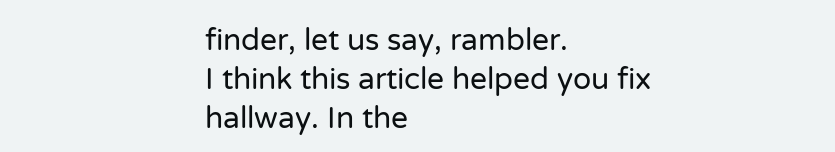finder, let us say, rambler.
I think this article helped you fix hallway. In the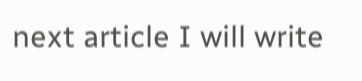next article I will write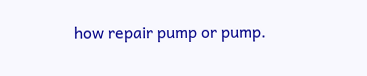how repair pump or pump.